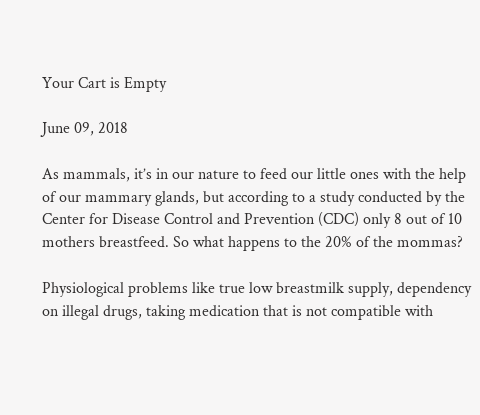Your Cart is Empty

June 09, 2018

As mammals, it’s in our nature to feed our little ones with the help of our mammary glands, but according to a study conducted by the Center for Disease Control and Prevention (CDC) only 8 out of 10 mothers breastfeed. So what happens to the 20% of the mommas?

Physiological problems like true low breastmilk supply, dependency on illegal drugs, taking medication that is not compatible with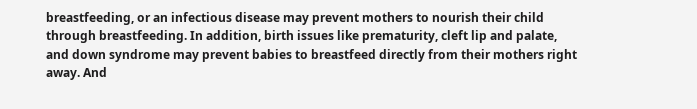breastfeeding, or an infectious disease may prevent mothers to nourish their child through breastfeeding. In addition, birth issues like prematurity, cleft lip and palate, and down syndrome may prevent babies to breastfeed directly from their mothers right away. And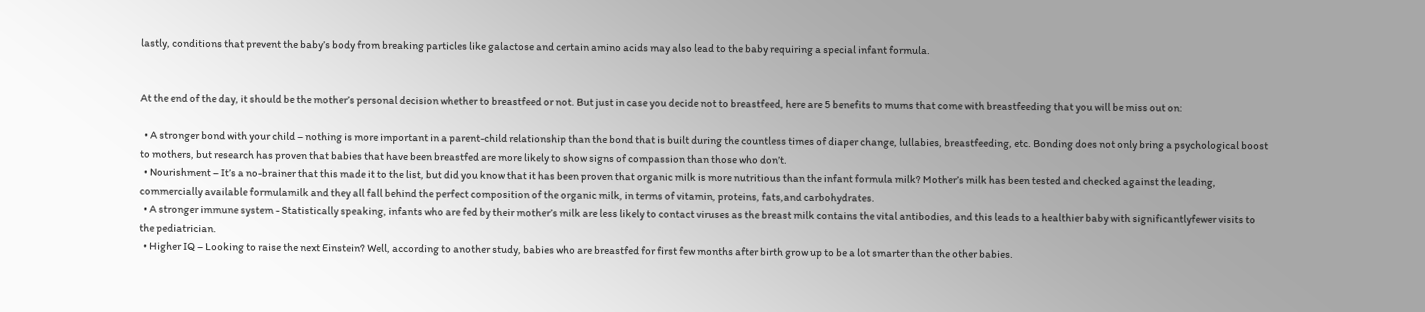lastly, conditions that prevent the baby’s body from breaking particles like galactose and certain amino acids may also lead to the baby requiring a special infant formula.


At the end of the day, it should be the mother’s personal decision whether to breastfeed or not. But just in case you decide not to breastfeed, here are 5 benefits to mums that come with breastfeeding that you will be miss out on:

  • A stronger bond with your child – nothing is more important in a parent-child relationship than the bond that is built during the countless times of diaper change, lullabies, breastfeeding, etc. Bonding does not only bring a psychological boost to mothers, but research has proven that babies that have been breastfed are more likely to show signs of compassion than those who don’t.
  • Nourishment – It’s a no-brainer that this made it to the list, but did you know that it has been proven that organic milk is more nutritious than the infant formula milk? Mother’s milk has been tested and checked against the leading, commercially available formulamilk and they all fall behind the perfect composition of the organic milk, in terms of vitamin, proteins, fats,and carbohydrates.
  • A stronger immune system - Statistically speaking, infants who are fed by their mother’s milk are less likely to contact viruses as the breast milk contains the vital antibodies, and this leads to a healthier baby with significantlyfewer visits to the pediatrician.
  • Higher IQ – Looking to raise the next Einstein? Well, according to another study, babies who are breastfed for first few months after birth grow up to be a lot smarter than the other babies.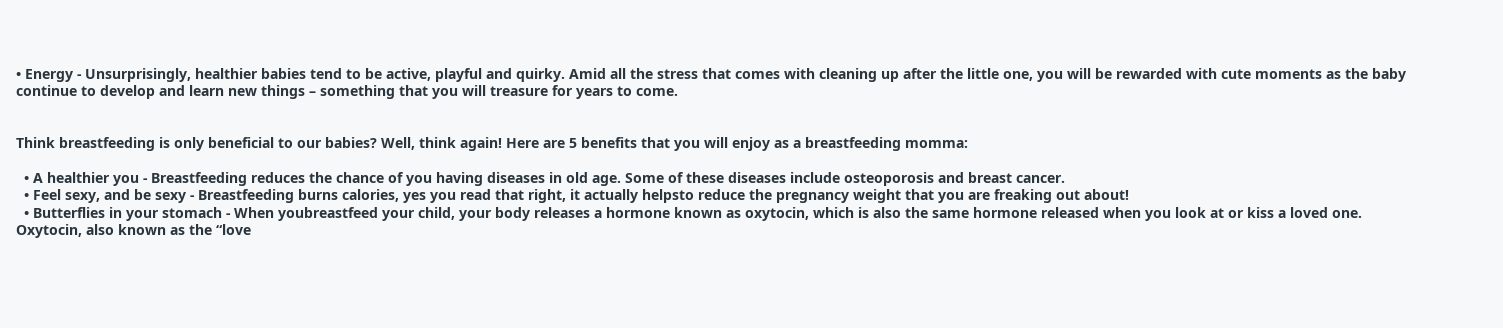• Energy - Unsurprisingly, healthier babies tend to be active, playful and quirky. Amid all the stress that comes with cleaning up after the little one, you will be rewarded with cute moments as the baby continue to develop and learn new things – something that you will treasure for years to come.


Think breastfeeding is only beneficial to our babies? Well, think again! Here are 5 benefits that you will enjoy as a breastfeeding momma:

  • A healthier you - Breastfeeding reduces the chance of you having diseases in old age. Some of these diseases include osteoporosis and breast cancer.
  • Feel sexy, and be sexy - Breastfeeding burns calories, yes you read that right, it actually helpsto reduce the pregnancy weight that you are freaking out about!
  • Butterflies in your stomach - When youbreastfeed your child, your body releases a hormone known as oxytocin, which is also the same hormone released when you look at or kiss a loved one.  Oxytocin, also known as the “love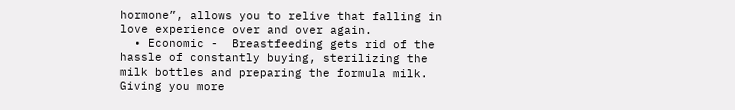hormone”, allows you to relive that falling in love experience over and over again.
  • Economic -  Breastfeeding gets rid of the hassle of constantly buying, sterilizing the milk bottles and preparing the formula milk. Giving you more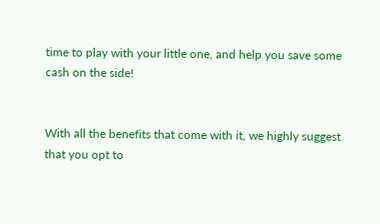time to play with your little one, and help you save some cash on the side!


With all the benefits that come with it, we highly suggest that you opt to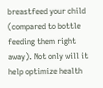breastfeed your child (compared to bottle feeding them right away). Not only will it help optimize health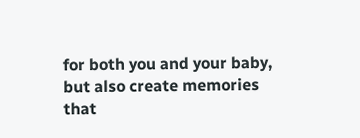for both you and your baby, but also create memories that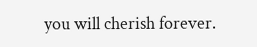you will cherish forever.